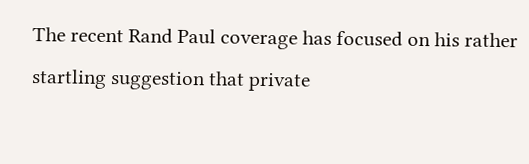The recent Rand Paul coverage has focused on his rather startling suggestion that private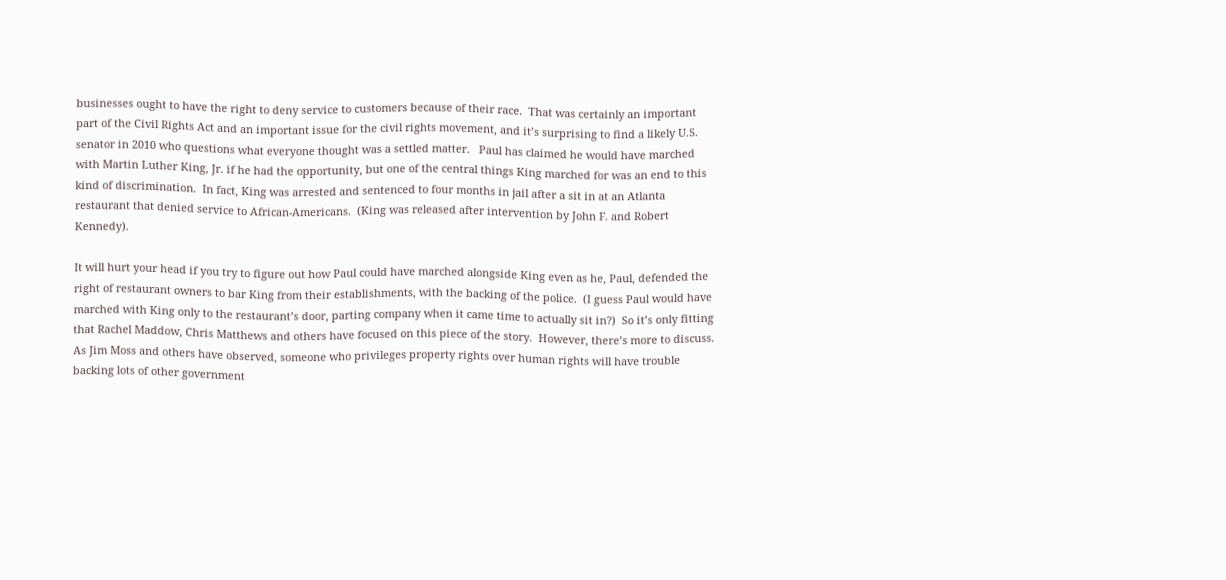businesses ought to have the right to deny service to customers because of their race.  That was certainly an important part of the Civil Rights Act and an important issue for the civil rights movement, and it’s surprising to find a likely U.S. senator in 2010 who questions what everyone thought was a settled matter.   Paul has claimed he would have marched with Martin Luther King, Jr. if he had the opportunity, but one of the central things King marched for was an end to this kind of discrimination.  In fact, King was arrested and sentenced to four months in jail after a sit in at an Atlanta restaurant that denied service to African-Americans.  (King was released after intervention by John F. and Robert Kennedy).

It will hurt your head if you try to figure out how Paul could have marched alongside King even as he, Paul, defended the right of restaurant owners to bar King from their establishments, with the backing of the police.  (I guess Paul would have marched with King only to the restaurant’s door, parting company when it came time to actually sit in?)  So it’s only fitting that Rachel Maddow, Chris Matthews and others have focused on this piece of the story.  However, there’s more to discuss.  As Jim Moss and others have observed, someone who privileges property rights over human rights will have trouble backing lots of other government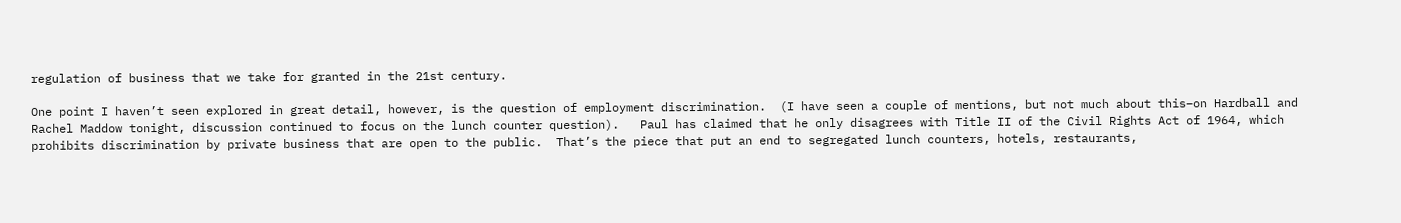regulation of business that we take for granted in the 21st century.

One point I haven’t seen explored in great detail, however, is the question of employment discrimination.  (I have seen a couple of mentions, but not much about this–on Hardball and Rachel Maddow tonight, discussion continued to focus on the lunch counter question).   Paul has claimed that he only disagrees with Title II of the Civil Rights Act of 1964, which prohibits discrimination by private business that are open to the public.  That’s the piece that put an end to segregated lunch counters, hotels, restaurants,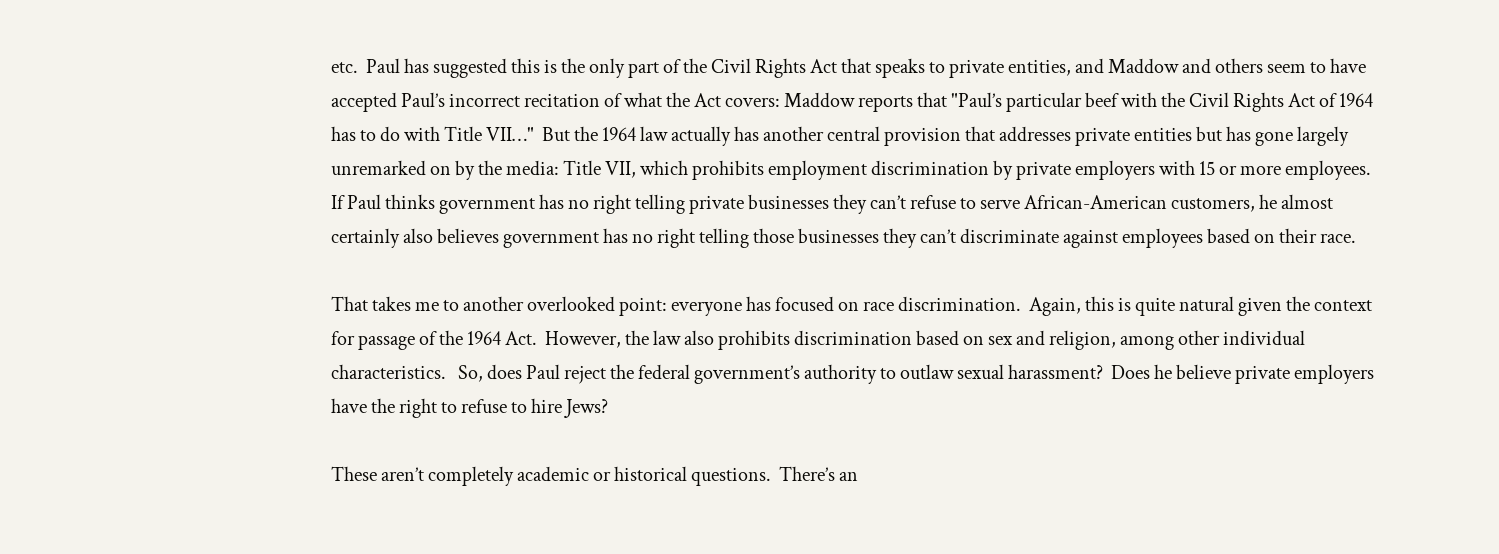etc.  Paul has suggested this is the only part of the Civil Rights Act that speaks to private entities, and Maddow and others seem to have accepted Paul’s incorrect recitation of what the Act covers: Maddow reports that "Paul’s particular beef with the Civil Rights Act of 1964 has to do with Title VII…"  But the 1964 law actually has another central provision that addresses private entities but has gone largely unremarked on by the media: Title VII, which prohibits employment discrimination by private employers with 15 or more employees.  If Paul thinks government has no right telling private businesses they can’t refuse to serve African-American customers, he almost certainly also believes government has no right telling those businesses they can’t discriminate against employees based on their race.

That takes me to another overlooked point: everyone has focused on race discrimination.  Again, this is quite natural given the context for passage of the 1964 Act.  However, the law also prohibits discrimination based on sex and religion, among other individual characteristics.   So, does Paul reject the federal government’s authority to outlaw sexual harassment?  Does he believe private employers have the right to refuse to hire Jews?

These aren’t completely academic or historical questions.  There’s an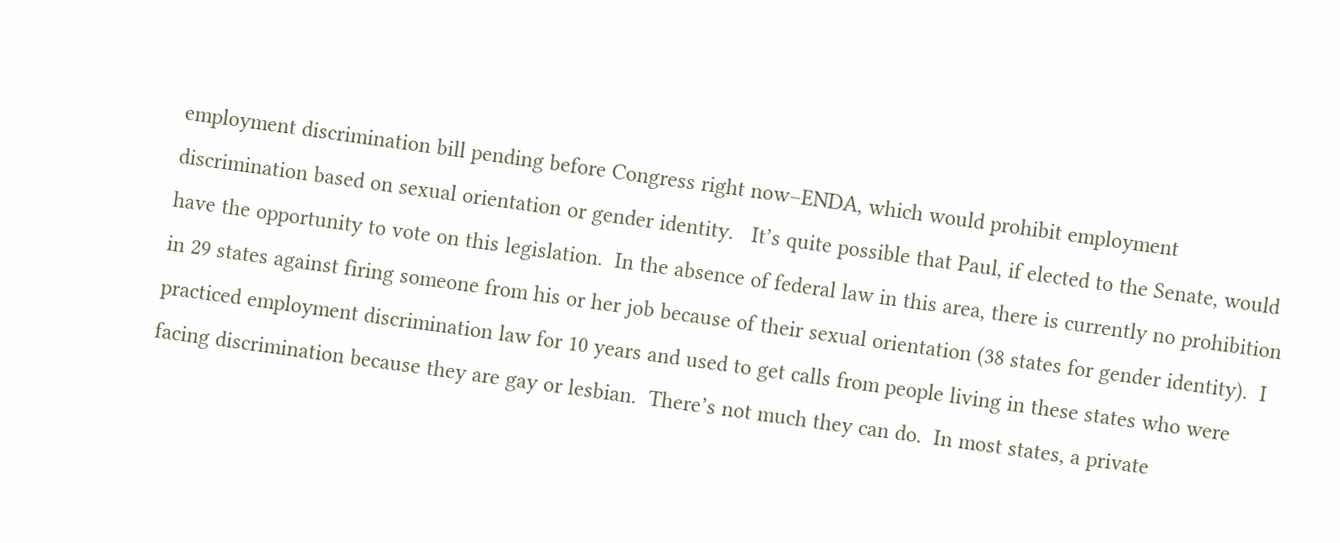employment discrimination bill pending before Congress right now–ENDA, which would prohibit employment discrimination based on sexual orientation or gender identity.   It’s quite possible that Paul, if elected to the Senate, would have the opportunity to vote on this legislation.  In the absence of federal law in this area, there is currently no prohibition in 29 states against firing someone from his or her job because of their sexual orientation (38 states for gender identity).  I practiced employment discrimination law for 10 years and used to get calls from people living in these states who were facing discrimination because they are gay or lesbian.  There’s not much they can do.  In most states, a private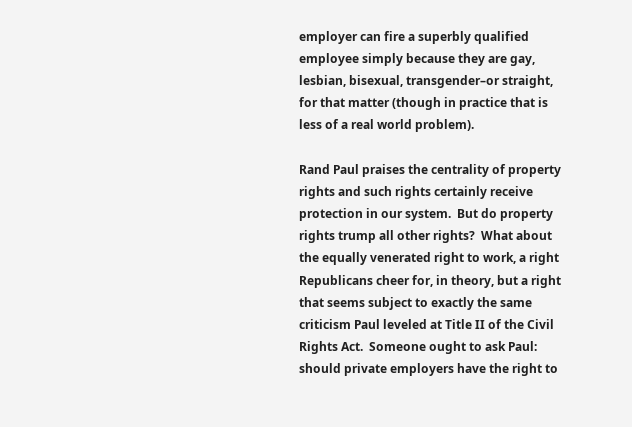employer can fire a superbly qualified employee simply because they are gay, lesbian, bisexual, transgender–or straight, for that matter (though in practice that is less of a real world problem).

Rand Paul praises the centrality of property rights and such rights certainly receive protection in our system.  But do property rights trump all other rights?  What about the equally venerated right to work, a right Republicans cheer for, in theory, but a right that seems subject to exactly the same criticism Paul leveled at Title II of the Civil Rights Act.  Someone ought to ask Paul: should private employers have the right to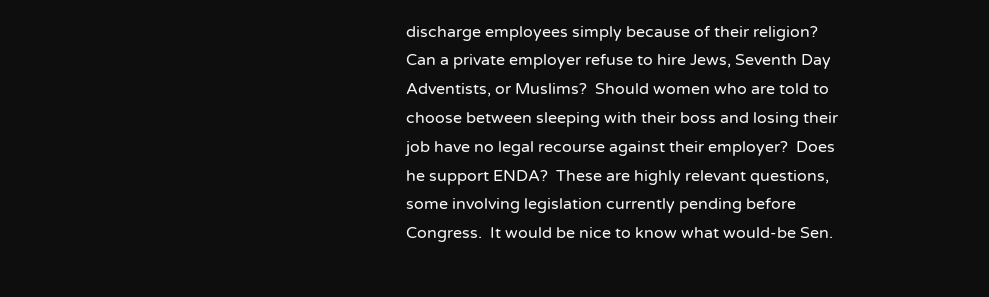discharge employees simply because of their religion?  Can a private employer refuse to hire Jews, Seventh Day Adventists, or Muslims?  Should women who are told to choose between sleeping with their boss and losing their job have no legal recourse against their employer?  Does he support ENDA?  These are highly relevant questions, some involving legislation currently pending before Congress.  It would be nice to know what would-be Sen.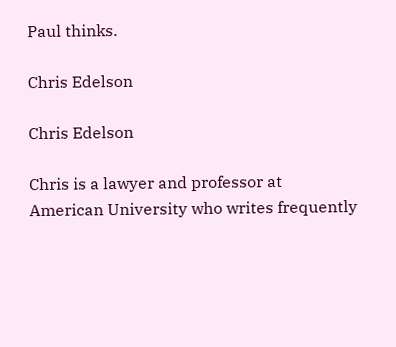Paul thinks.

Chris Edelson

Chris Edelson

Chris is a lawyer and professor at American University who writes frequently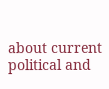about current political and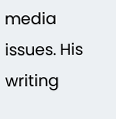media issues. His writing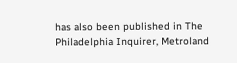has also been published in The Philadelphia Inquirer, Metroland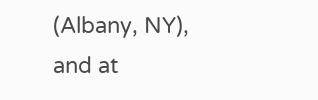(Albany, NY), and at